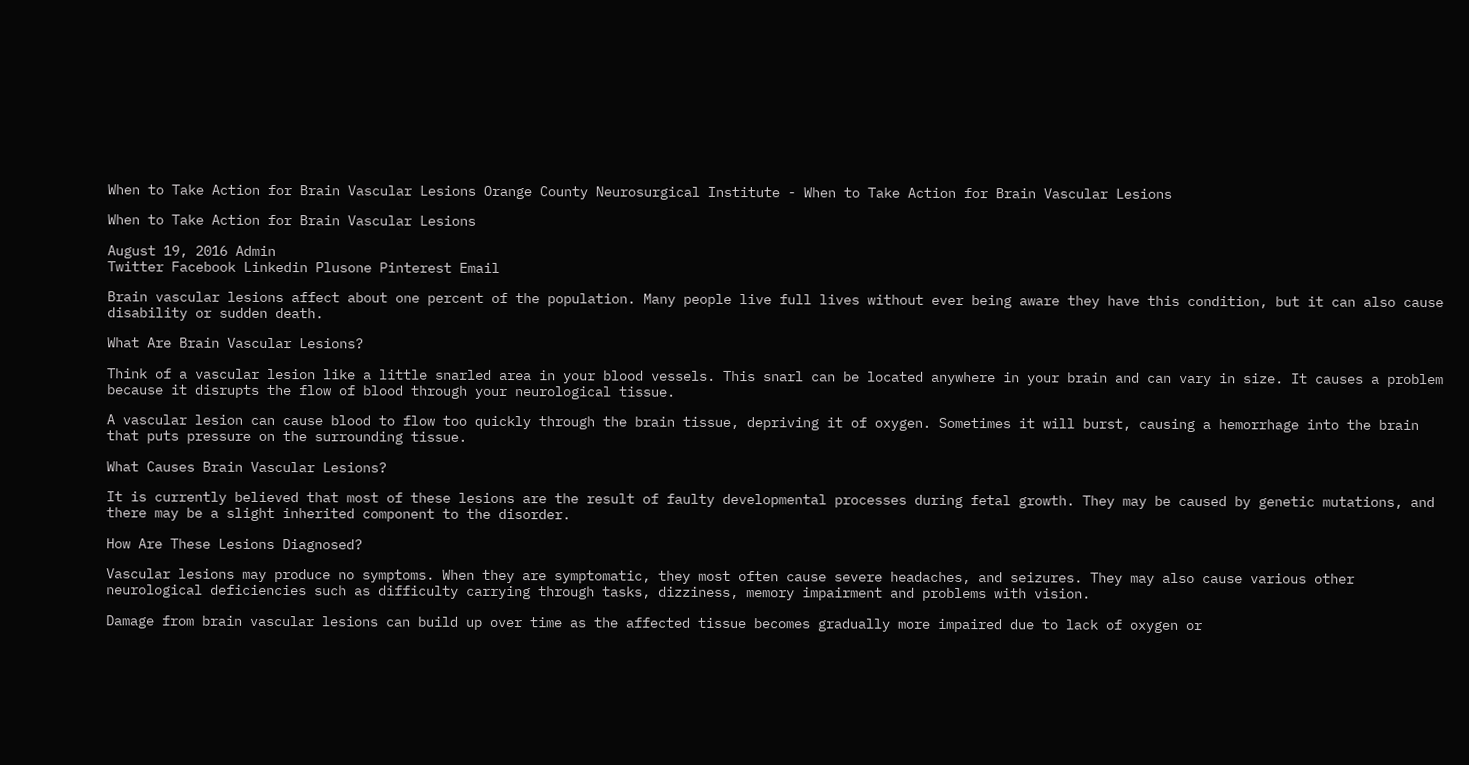When to Take Action for Brain Vascular Lesions Orange County Neurosurgical Institute - When to Take Action for Brain Vascular Lesions

When to Take Action for Brain Vascular Lesions

August 19, 2016 Admin
Twitter Facebook Linkedin Plusone Pinterest Email

Brain vascular lesions affect about one percent of the population. Many people live full lives without ever being aware they have this condition, but it can also cause disability or sudden death.

What Are Brain Vascular Lesions?

Think of a vascular lesion like a little snarled area in your blood vessels. This snarl can be located anywhere in your brain and can vary in size. It causes a problem because it disrupts the flow of blood through your neurological tissue.

A vascular lesion can cause blood to flow too quickly through the brain tissue, depriving it of oxygen. Sometimes it will burst, causing a hemorrhage into the brain that puts pressure on the surrounding tissue.

What Causes Brain Vascular Lesions?

It is currently believed that most of these lesions are the result of faulty developmental processes during fetal growth. They may be caused by genetic mutations, and there may be a slight inherited component to the disorder.

How Are These Lesions Diagnosed?

Vascular lesions may produce no symptoms. When they are symptomatic, they most often cause severe headaches, and seizures. They may also cause various other neurological deficiencies such as difficulty carrying through tasks, dizziness, memory impairment and problems with vision.

Damage from brain vascular lesions can build up over time as the affected tissue becomes gradually more impaired due to lack of oxygen or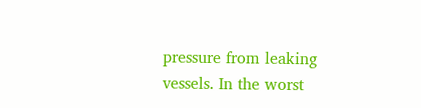pressure from leaking vessels. In the worst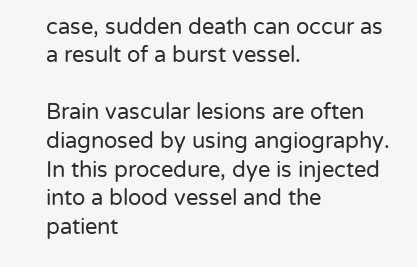case, sudden death can occur as a result of a burst vessel.

Brain vascular lesions are often diagnosed by using angiography. In this procedure, dye is injected into a blood vessel and the patient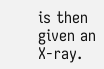is then given an X-ray.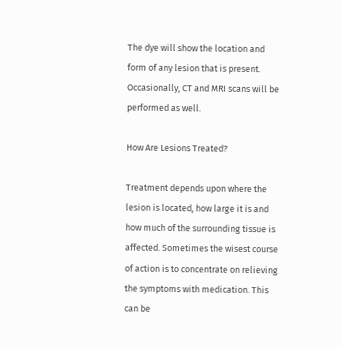The dye will show the location and form of any lesion that is present. Occasionally, CT and MRI scans will be performed as well.

How Are Lesions Treated?

Treatment depends upon where the lesion is located, how large it is and how much of the surrounding tissue is affected. Sometimes the wisest course of action is to concentrate on relieving the symptoms with medication. This can be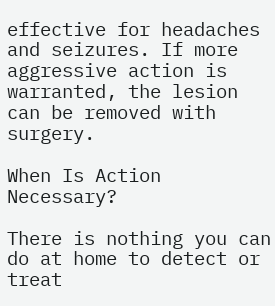effective for headaches and seizures. If more aggressive action is warranted, the lesion can be removed with surgery.

When Is Action Necessary?

There is nothing you can do at home to detect or treat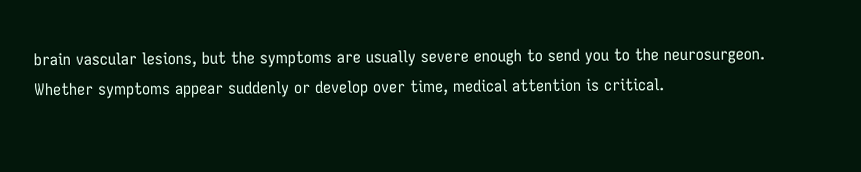brain vascular lesions, but the symptoms are usually severe enough to send you to the neurosurgeon. Whether symptoms appear suddenly or develop over time, medical attention is critical.